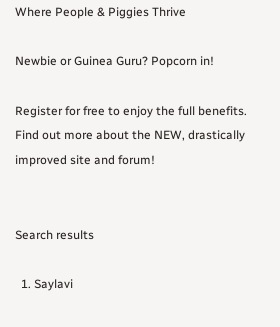Where People & Piggies Thrive

Newbie or Guinea Guru? Popcorn in!

Register for free to enjoy the full benefits.
Find out more about the NEW, drastically improved site and forum!


Search results

  1. Saylavi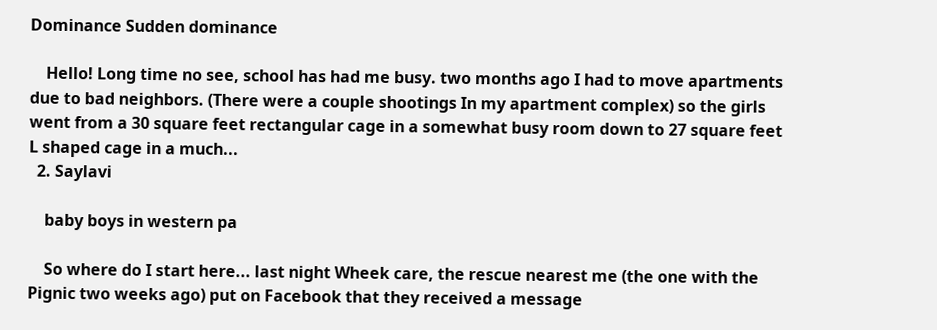Dominance Sudden dominance

    Hello! Long time no see, school has had me busy. two months ago I had to move apartments due to bad neighbors. (There were a couple shootings In my apartment complex) so the girls went from a 30 square feet rectangular cage in a somewhat busy room down to 27 square feet L shaped cage in a much...
  2. Saylavi

    baby boys in western pa

    So where do I start here... last night Wheek care, the rescue nearest me (the one with the Pignic two weeks ago) put on Facebook that they received a message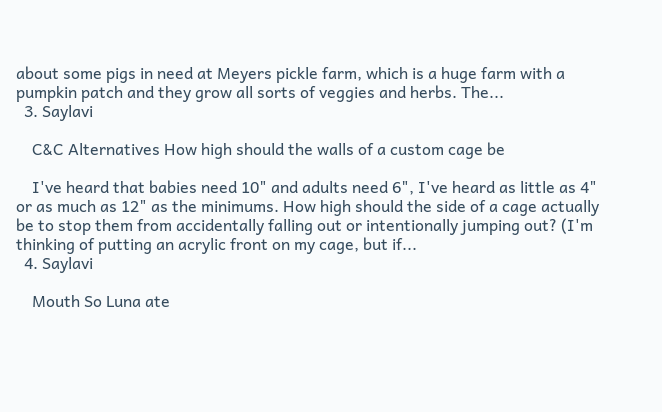about some pigs in need at Meyers pickle farm, which is a huge farm with a pumpkin patch and they grow all sorts of veggies and herbs. The...
  3. Saylavi

    C&C Alternatives How high should the walls of a custom cage be

    I've heard that babies need 10" and adults need 6", I've heard as little as 4" or as much as 12" as the minimums. How high should the side of a cage actually be to stop them from accidentally falling out or intentionally jumping out? (I'm thinking of putting an acrylic front on my cage, but if...
  4. Saylavi

    Mouth So Luna ate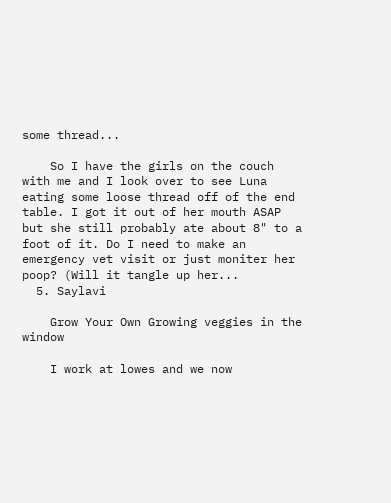some thread...

    So I have the girls on the couch with me and I look over to see Luna eating some loose thread off of the end table. I got it out of her mouth ASAP but she still probably ate about 8" to a foot of it. Do I need to make an emergency vet visit or just moniter her poop? (Will it tangle up her...
  5. Saylavi

    Grow Your Own Growing veggies in the window

    I work at lowes and we now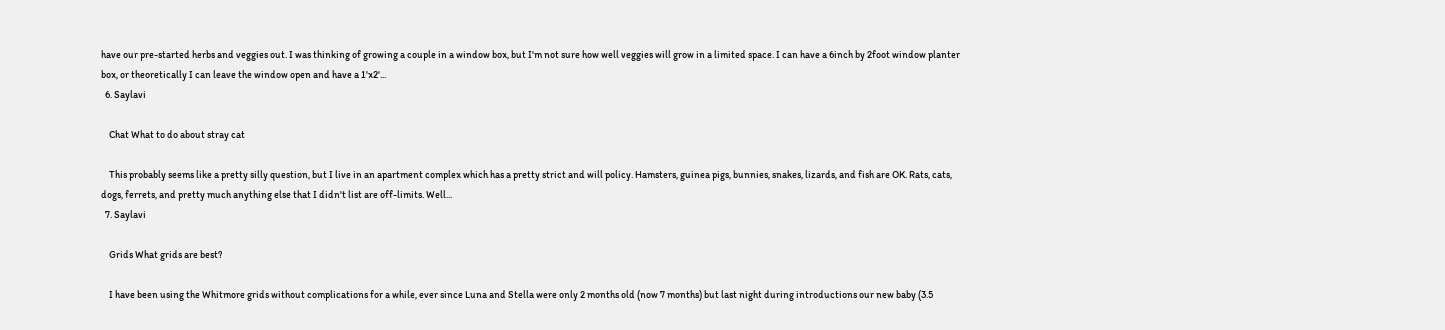have our pre-started herbs and veggies out. I was thinking of growing a couple in a window box, but I'm not sure how well veggies will grow in a limited space. I can have a 6inch by 2foot window planter box, or theoretically I can leave the window open and have a 1'x2'...
  6. Saylavi

    Chat What to do about stray cat

    This probably seems like a pretty silly question, but I live in an apartment complex which has a pretty strict and will policy. Hamsters, guinea pigs, bunnies, snakes, lizards, and fish are OK. Rats, cats, dogs, ferrets, and pretty much anything else that I didn't list are off-limits. Well...
  7. Saylavi

    Grids What grids are best?

    I have been using the Whitmore grids without complications for a while, ever since Luna and Stella were only 2 months old (now 7 months) but last night during introductions our new baby (3.5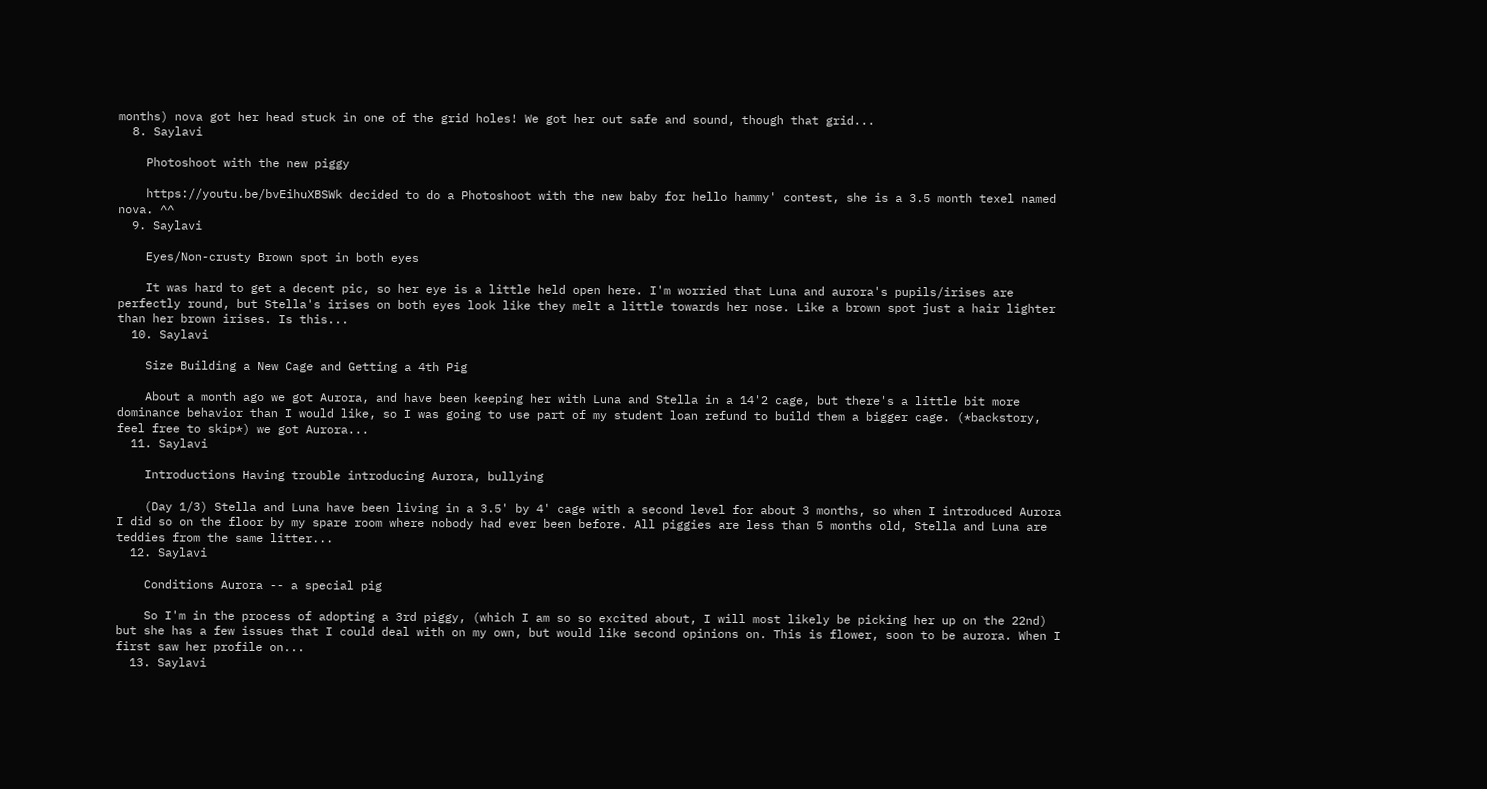months) nova got her head stuck in one of the grid holes! We got her out safe and sound, though that grid...
  8. Saylavi

    Photoshoot with the new piggy

    https://youtu.be/bvEihuXBSWk decided to do a Photoshoot with the new baby for hello hammy' contest, she is a 3.5 month texel named nova. ^^
  9. Saylavi

    Eyes/Non-crusty Brown spot in both eyes

    It was hard to get a decent pic, so her eye is a little held open here. I'm worried that Luna and aurora's pupils/irises are perfectly round, but Stella's irises on both eyes look like they melt a little towards her nose. Like a brown spot just a hair lighter than her brown irises. Is this...
  10. Saylavi

    Size Building a New Cage and Getting a 4th Pig

    About a month ago we got Aurora, and have been keeping her with Luna and Stella in a 14'2 cage, but there's a little bit more dominance behavior than I would like, so I was going to use part of my student loan refund to build them a bigger cage. (*backstory, feel free to skip*) we got Aurora...
  11. Saylavi

    Introductions Having trouble introducing Aurora, bullying

    (Day 1/3) Stella and Luna have been living in a 3.5' by 4' cage with a second level for about 3 months, so when I introduced Aurora I did so on the floor by my spare room where nobody had ever been before. All piggies are less than 5 months old, Stella and Luna are teddies from the same litter...
  12. Saylavi

    Conditions Aurora -- a special pig

    So I'm in the process of adopting a 3rd piggy, (which I am so so excited about, I will most likely be picking her up on the 22nd) but she has a few issues that I could deal with on my own, but would like second opinions on. This is flower, soon to be aurora. When I first saw her profile on...
  13. Saylavi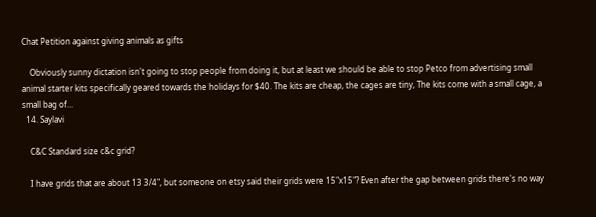Chat Petition against giving animals as gifts

    Obviously sunny dictation isn't going to stop people from doing it, but at least we should be able to stop Petco from advertising small animal starter kits specifically geared towards the holidays for $40. The kits are cheap, the cages are tiny, The kits come with a small cage, a small bag of...
  14. Saylavi

    C&C Standard size c&c grid?

    I have grids that are about 13 3/4", but someone on etsy said their grids were 15"x15"? Even after the gap between grids there's no way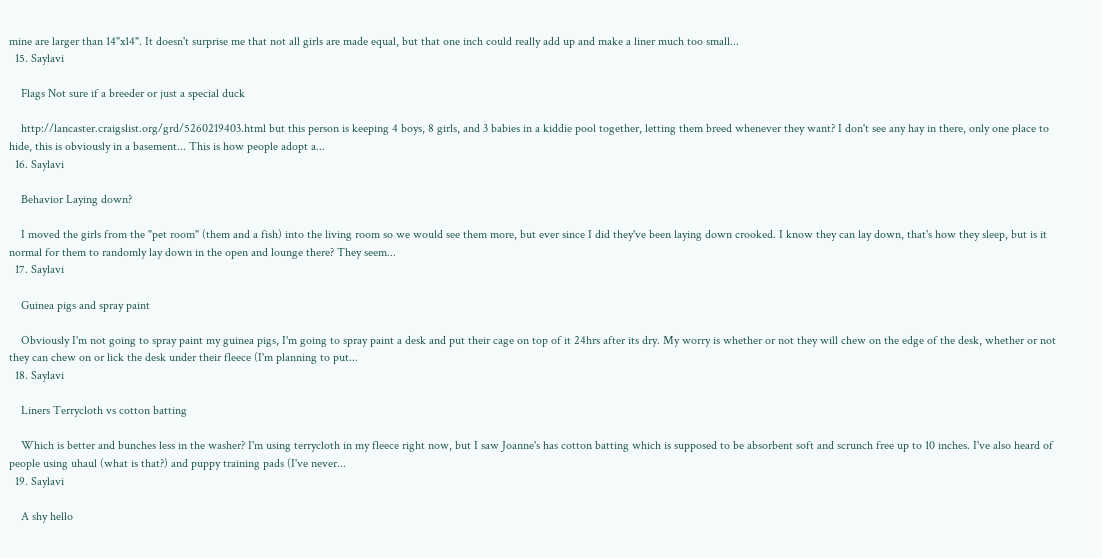mine are larger than 14"x14". It doesn't surprise me that not all girls are made equal, but that one inch could really add up and make a liner much too small...
  15. Saylavi

    Flags Not sure if a breeder or just a special duck

    http://lancaster.craigslist.org/grd/5260219403.html but this person is keeping 4 boys, 8 girls, and 3 babies in a kiddie pool together, letting them breed whenever they want? I don't see any hay in there, only one place to hide, this is obviously in a basement... This is how people adopt a...
  16. Saylavi

    Behavior Laying down?

    I moved the girls from the "pet room" (them and a fish) into the living room so we would see them more, but ever since I did they've been laying down crooked. I know they can lay down, that's how they sleep, but is it normal for them to randomly lay down in the open and lounge there? They seem...
  17. Saylavi

    Guinea pigs and spray paint

    Obviously I'm not going to spray paint my guinea pigs, I'm going to spray paint a desk and put their cage on top of it 24hrs after its dry. My worry is whether or not they will chew on the edge of the desk, whether or not they can chew on or lick the desk under their fleece (I'm planning to put...
  18. Saylavi

    Liners Terrycloth vs cotton batting

    Which is better and bunches less in the washer? I'm using terrycloth in my fleece right now, but I saw Joanne's has cotton batting which is supposed to be absorbent soft and scrunch free up to 10 inches. I've also heard of people using uhaul (what is that?) and puppy training pads (I've never...
  19. Saylavi

    A shy hello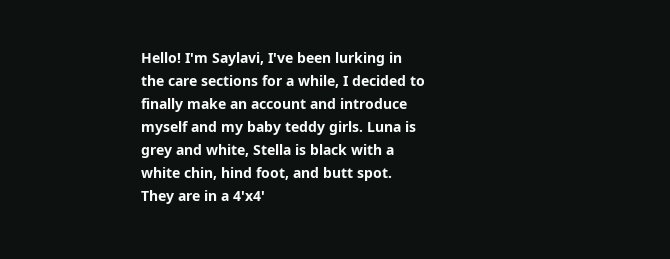Hello! I'm Saylavi, I've been lurking in the care sections for a while, I decided to finally make an account and introduce myself and my baby teddy girls. Luna is grey and white, Stella is black with a white chin, hind foot, and butt spot. They are in a 4'x4'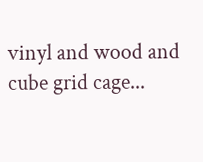vinyl and wood and cube grid cage...